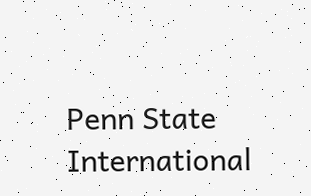Penn State International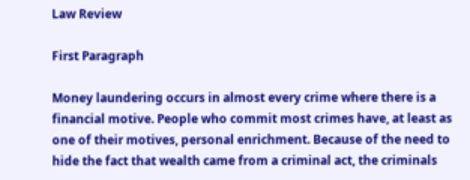Law Review

First Paragraph

Money laundering occurs in almost every crime where there is a financial motive. People who commit most crimes have, at least as one of their motives, personal enrichment. Because of the need to hide the fact that wealth came from a criminal act, the criminals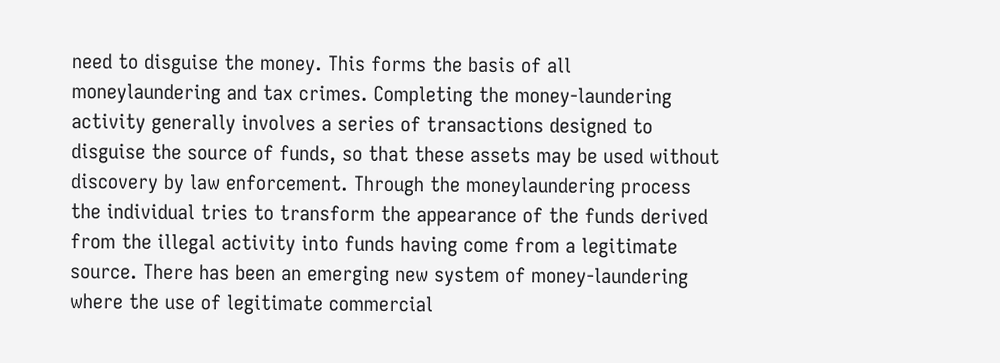need to disguise the money. This forms the basis of all moneylaundering and tax crimes. Completing the money-laundering activity generally involves a series of transactions designed to disguise the source of funds, so that these assets may be used without discovery by law enforcement. Through the moneylaundering process the individual tries to transform the appearance of the funds derived from the illegal activity into funds having come from a legitimate source. There has been an emerging new system of money-laundering where the use of legitimate commercial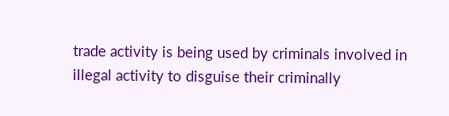trade activity is being used by criminals involved in illegal activity to disguise their criminally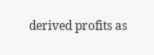derived profits as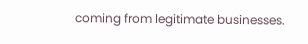coming from legitimate businesses.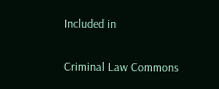Included in

Criminal Law Commons